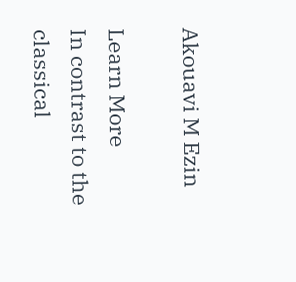Akouavi M Ezin

Learn More
In contrast to the classical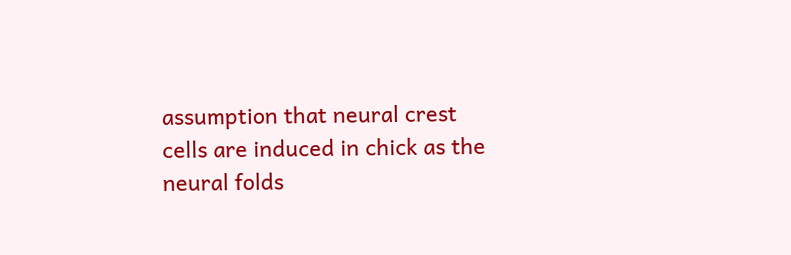assumption that neural crest cells are induced in chick as the neural folds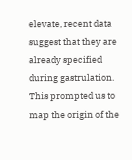elevate, recent data suggest that they are already specified during gastrulation. This prompted us to map the origin of the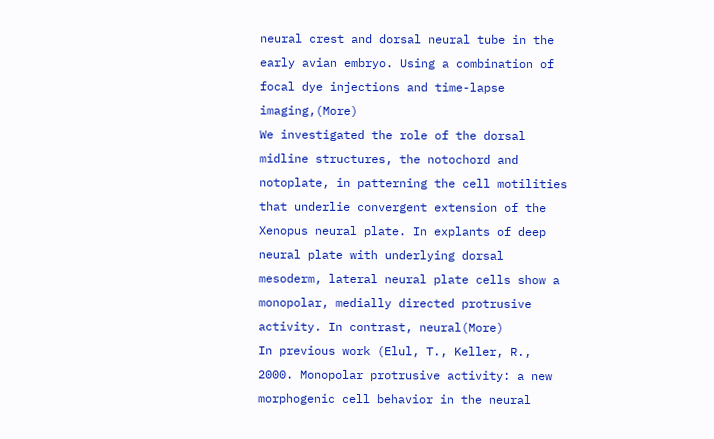neural crest and dorsal neural tube in the early avian embryo. Using a combination of focal dye injections and time-lapse imaging,(More)
We investigated the role of the dorsal midline structures, the notochord and notoplate, in patterning the cell motilities that underlie convergent extension of the Xenopus neural plate. In explants of deep neural plate with underlying dorsal mesoderm, lateral neural plate cells show a monopolar, medially directed protrusive activity. In contrast, neural(More)
In previous work (Elul, T., Keller, R., 2000. Monopolar protrusive activity: a new morphogenic cell behavior in the neural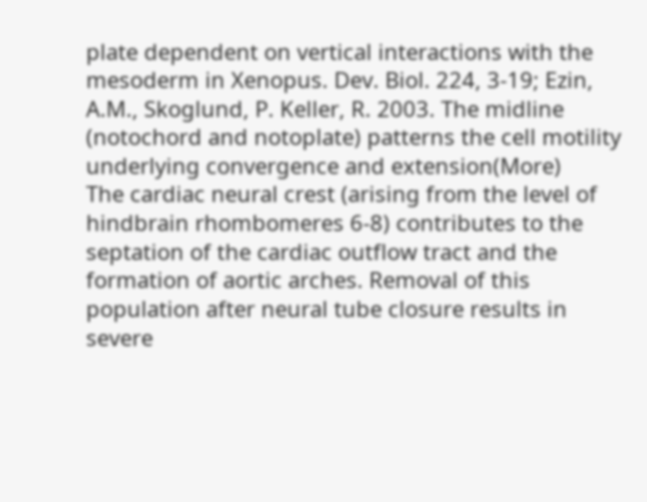plate dependent on vertical interactions with the mesoderm in Xenopus. Dev. Biol. 224, 3-19; Ezin, A.M., Skoglund, P. Keller, R. 2003. The midline (notochord and notoplate) patterns the cell motility underlying convergence and extension(More)
The cardiac neural crest (arising from the level of hindbrain rhombomeres 6-8) contributes to the septation of the cardiac outflow tract and the formation of aortic arches. Removal of this population after neural tube closure results in severe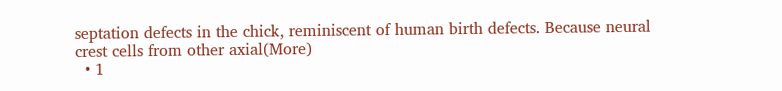septation defects in the chick, reminiscent of human birth defects. Because neural crest cells from other axial(More)
  • 1